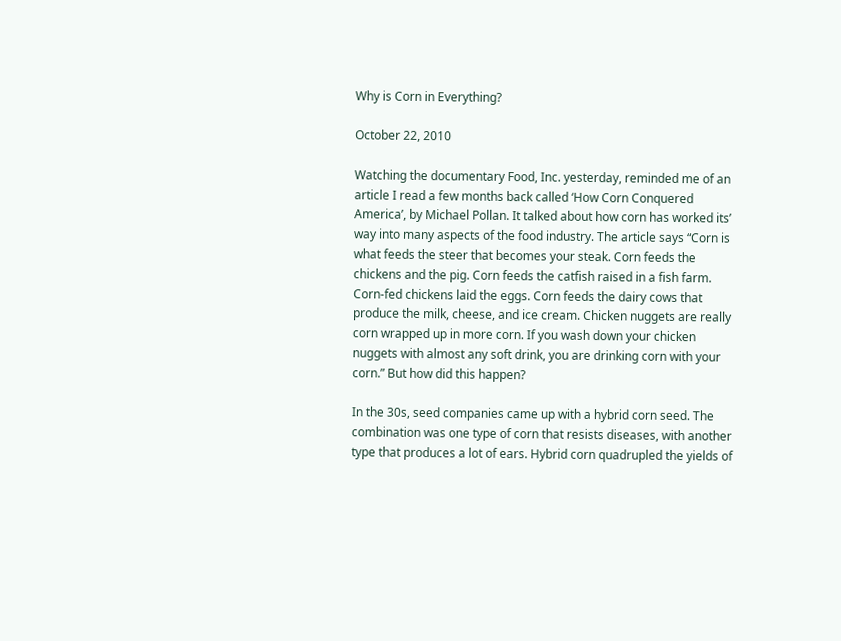Why is Corn in Everything?

October 22, 2010

Watching the documentary Food, Inc. yesterday, reminded me of an article I read a few months back called ‘How Corn Conquered America’, by Michael Pollan. It talked about how corn has worked its’ way into many aspects of the food industry. The article says “Corn is what feeds the steer that becomes your steak. Corn feeds the chickens and the pig. Corn feeds the catfish raised in a fish farm. Corn-fed chickens laid the eggs. Corn feeds the dairy cows that produce the milk, cheese, and ice cream. Chicken nuggets are really corn wrapped up in more corn. If you wash down your chicken nuggets with almost any soft drink, you are drinking corn with your corn.” But how did this happen?

In the 30s, seed companies came up with a hybrid corn seed. The combination was one type of corn that resists diseases, with another type that produces a lot of ears. Hybrid corn quadrupled the yields of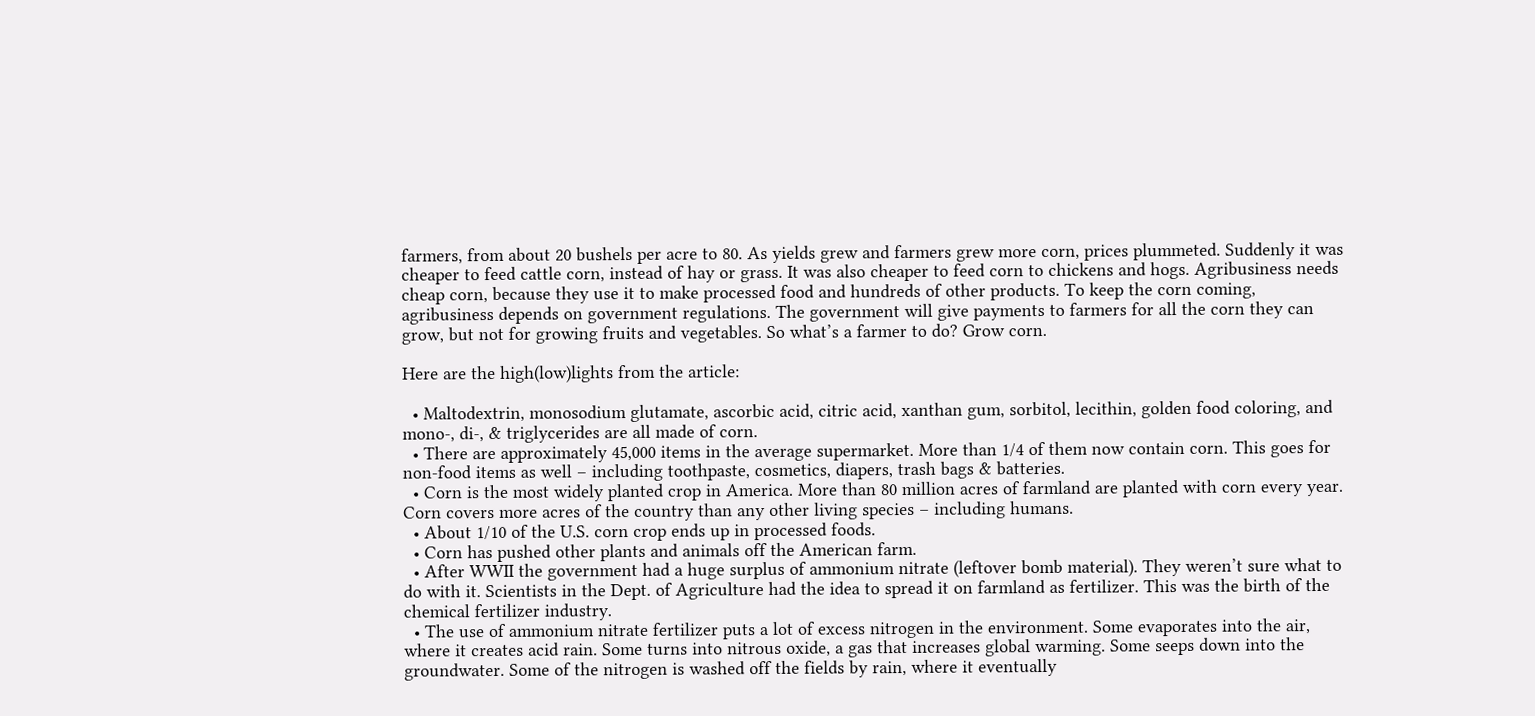farmers, from about 20 bushels per acre to 80. As yields grew and farmers grew more corn, prices plummeted. Suddenly it was cheaper to feed cattle corn, instead of hay or grass. It was also cheaper to feed corn to chickens and hogs. Agribusiness needs cheap corn, because they use it to make processed food and hundreds of other products. To keep the corn coming, agribusiness depends on government regulations. The government will give payments to farmers for all the corn they can grow, but not for growing fruits and vegetables. So what’s a farmer to do? Grow corn.

Here are the high(low)lights from the article:

  • Maltodextrin, monosodium glutamate, ascorbic acid, citric acid, xanthan gum, sorbitol, lecithin, golden food coloring, and mono-, di-, & triglycerides are all made of corn.
  • There are approximately 45,000 items in the average supermarket. More than 1/4 of them now contain corn. This goes for non-food items as well – including toothpaste, cosmetics, diapers, trash bags & batteries.
  • Corn is the most widely planted crop in America. More than 80 million acres of farmland are planted with corn every year. Corn covers more acres of the country than any other living species – including humans.
  • About 1/10 of the U.S. corn crop ends up in processed foods.
  • Corn has pushed other plants and animals off the American farm.
  • After WWII the government had a huge surplus of ammonium nitrate (leftover bomb material). They weren’t sure what to do with it. Scientists in the Dept. of Agriculture had the idea to spread it on farmland as fertilizer. This was the birth of the chemical fertilizer industry.
  • The use of ammonium nitrate fertilizer puts a lot of excess nitrogen in the environment. Some evaporates into the air, where it creates acid rain. Some turns into nitrous oxide, a gas that increases global warming. Some seeps down into the groundwater. Some of the nitrogen is washed off the fields by rain, where it eventually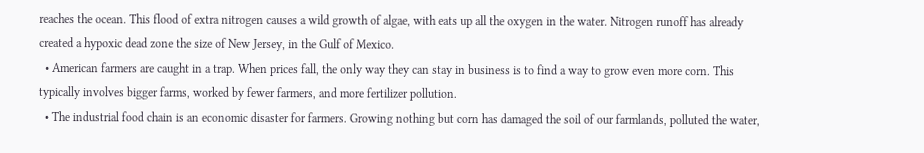reaches the ocean. This flood of extra nitrogen causes a wild growth of algae, with eats up all the oxygen in the water. Nitrogen runoff has already created a hypoxic dead zone the size of New Jersey, in the Gulf of Mexico.
  • American farmers are caught in a trap. When prices fall, the only way they can stay in business is to find a way to grow even more corn. This typically involves bigger farms, worked by fewer farmers, and more fertilizer pollution.
  • The industrial food chain is an economic disaster for farmers. Growing nothing but corn has damaged the soil of our farmlands, polluted the water,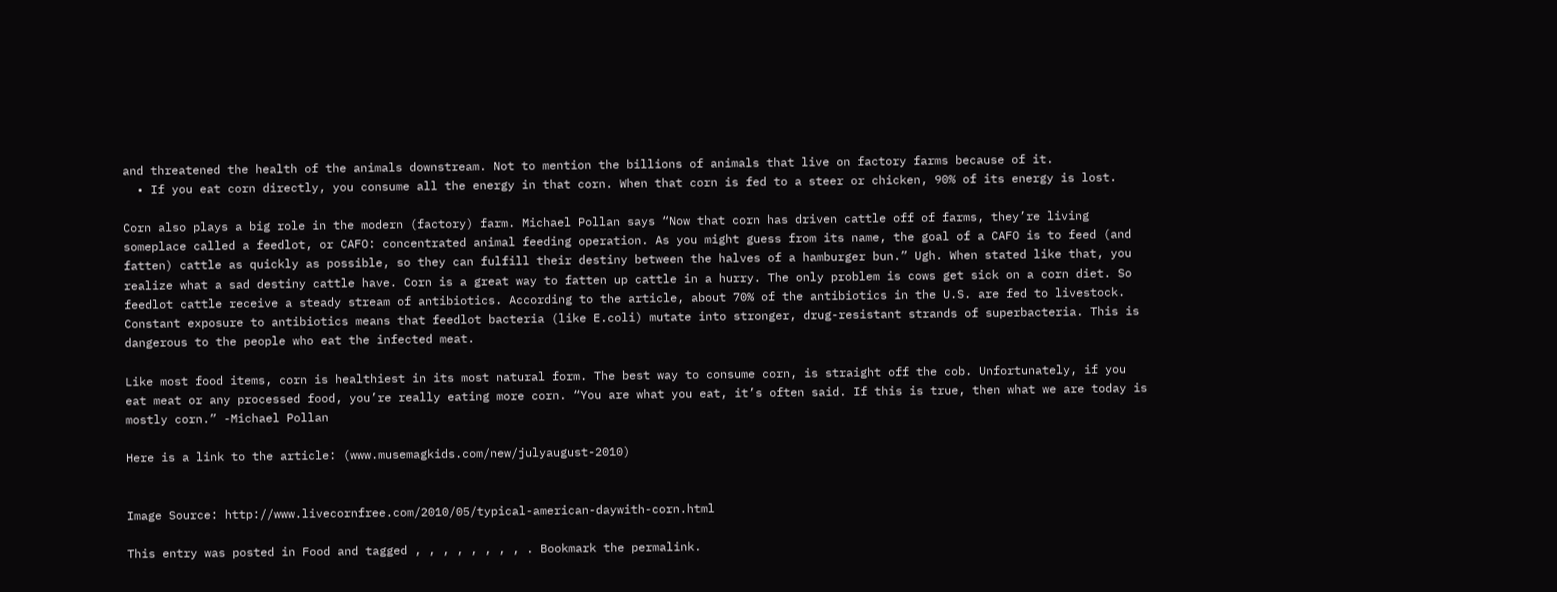and threatened the health of the animals downstream. Not to mention the billions of animals that live on factory farms because of it.
  • If you eat corn directly, you consume all the energy in that corn. When that corn is fed to a steer or chicken, 90% of its energy is lost.

Corn also plays a big role in the modern (factory) farm. Michael Pollan says “Now that corn has driven cattle off of farms, they’re living someplace called a feedlot, or CAFO: concentrated animal feeding operation. As you might guess from its name, the goal of a CAFO is to feed (and fatten) cattle as quickly as possible, so they can fulfill their destiny between the halves of a hamburger bun.” Ugh. When stated like that, you realize what a sad destiny cattle have. Corn is a great way to fatten up cattle in a hurry. The only problem is cows get sick on a corn diet. So feedlot cattle receive a steady stream of antibiotics. According to the article, about 70% of the antibiotics in the U.S. are fed to livestock. Constant exposure to antibiotics means that feedlot bacteria (like E.coli) mutate into stronger, drug-resistant strands of superbacteria. This is dangerous to the people who eat the infected meat.

Like most food items, corn is healthiest in its most natural form. The best way to consume corn, is straight off the cob. Unfortunately, if you eat meat or any processed food, you’re really eating more corn. “You are what you eat, it’s often said. If this is true, then what we are today is mostly corn.” -Michael Pollan

Here is a link to the article: (www.musemagkids.com/new/julyaugust-2010)


Image Source: http://www.livecornfree.com/2010/05/typical-american-daywith-corn.html

This entry was posted in Food and tagged , , , , , , , , . Bookmark the permalink.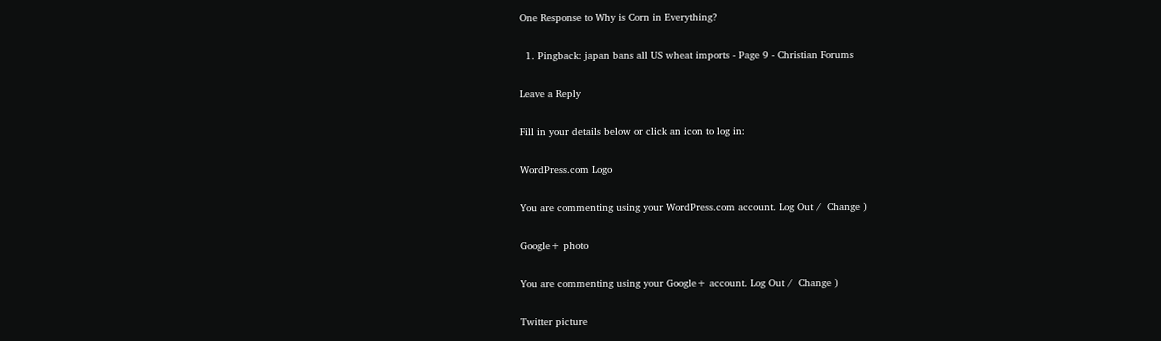One Response to Why is Corn in Everything?

  1. Pingback: japan bans all US wheat imports - Page 9 - Christian Forums

Leave a Reply

Fill in your details below or click an icon to log in:

WordPress.com Logo

You are commenting using your WordPress.com account. Log Out /  Change )

Google+ photo

You are commenting using your Google+ account. Log Out /  Change )

Twitter picture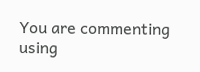You are commenting using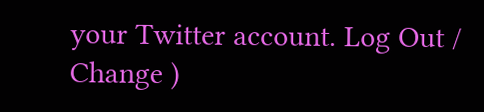your Twitter account. Log Out /  Change )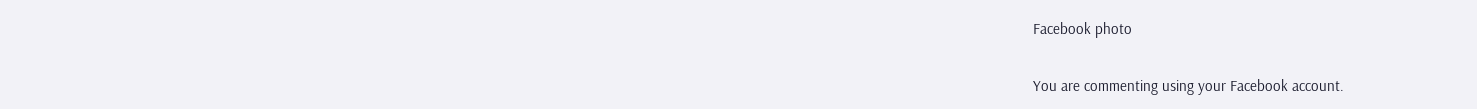Facebook photo

You are commenting using your Facebook account.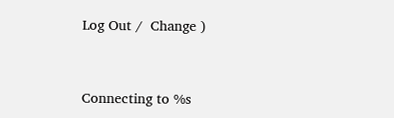Log Out /  Change )


Connecting to %s